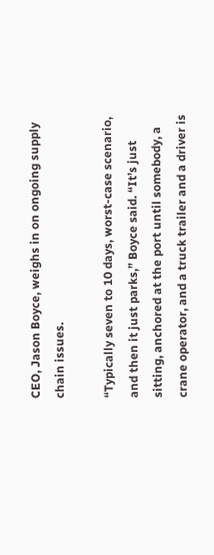CEO, Jason Boyce, weighs in on ongoing supply chain issues.

“Typically seven to 10 days, worst-case scenario, and then it just parks,” Boyce said. “It’s just sitting, anchored at the port until somebody, a crane operator, and a truck trailer and a driver is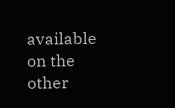available on the other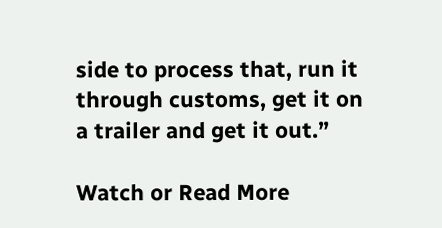side to process that, run it through customs, get it on a trailer and get it out.”

Watch or Read More